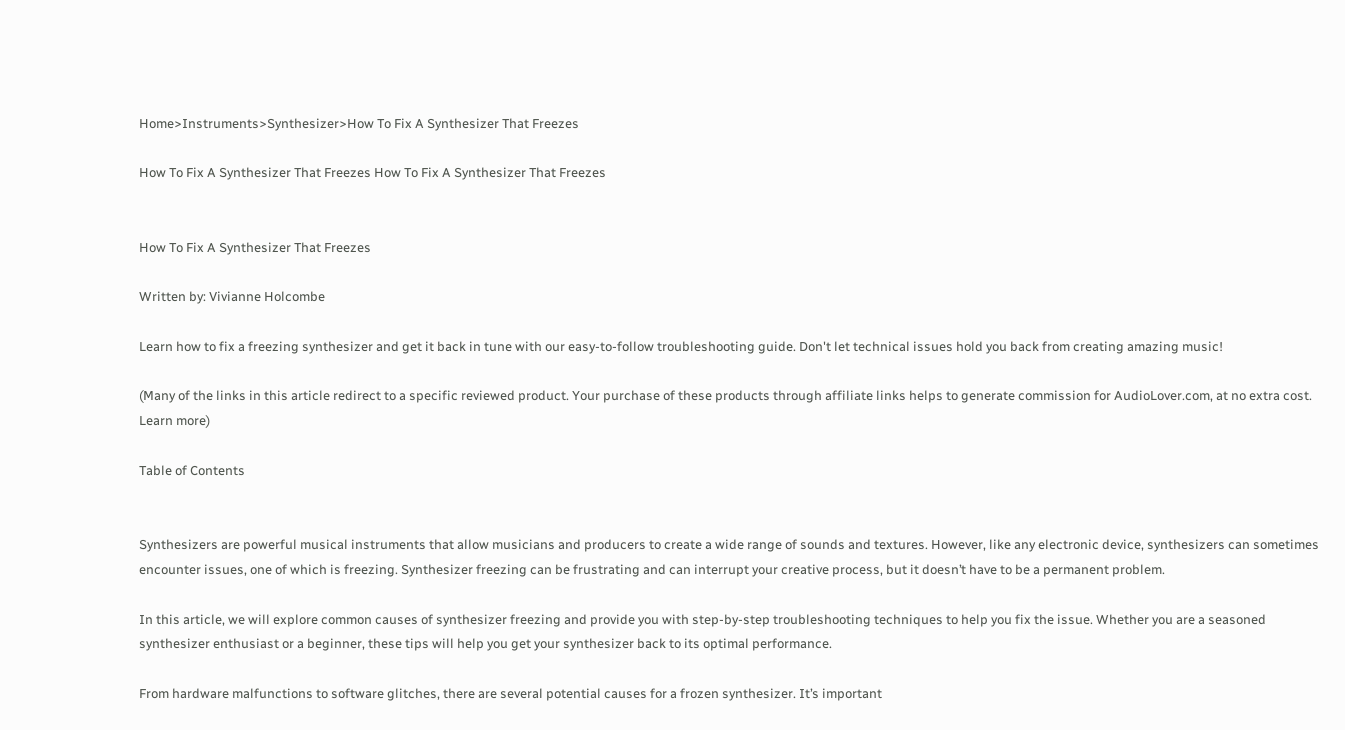Home>Instruments>Synthesizer>How To Fix A Synthesizer That Freezes

How To Fix A Synthesizer That Freezes How To Fix A Synthesizer That Freezes


How To Fix A Synthesizer That Freezes

Written by: Vivianne Holcombe

Learn how to fix a freezing synthesizer and get it back in tune with our easy-to-follow troubleshooting guide. Don't let technical issues hold you back from creating amazing music!

(Many of the links in this article redirect to a specific reviewed product. Your purchase of these products through affiliate links helps to generate commission for AudioLover.com, at no extra cost. Learn more)

Table of Contents


Synthesizers are powerful musical instruments that allow musicians and producers to create a wide range of sounds and textures. However, like any electronic device, synthesizers can sometimes encounter issues, one of which is freezing. Synthesizer freezing can be frustrating and can interrupt your creative process, but it doesn’t have to be a permanent problem.

In this article, we will explore common causes of synthesizer freezing and provide you with step-by-step troubleshooting techniques to help you fix the issue. Whether you are a seasoned synthesizer enthusiast or a beginner, these tips will help you get your synthesizer back to its optimal performance.

From hardware malfunctions to software glitches, there are several potential causes for a frozen synthesizer. It’s important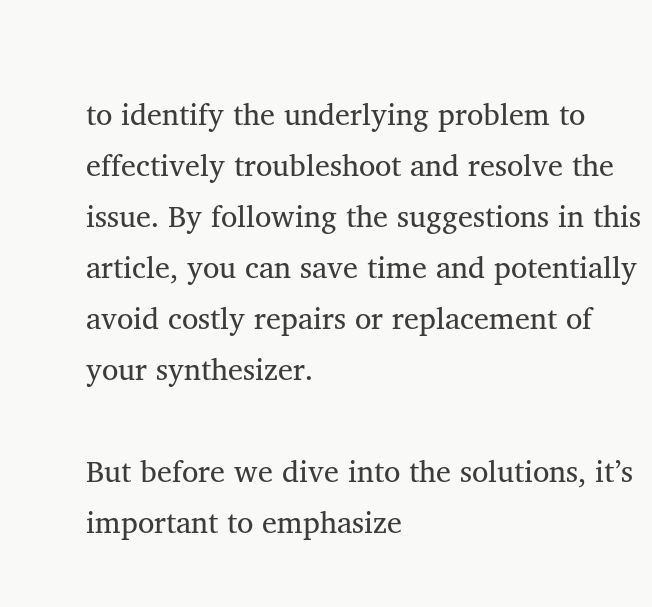to identify the underlying problem to effectively troubleshoot and resolve the issue. By following the suggestions in this article, you can save time and potentially avoid costly repairs or replacement of your synthesizer.

But before we dive into the solutions, it’s important to emphasize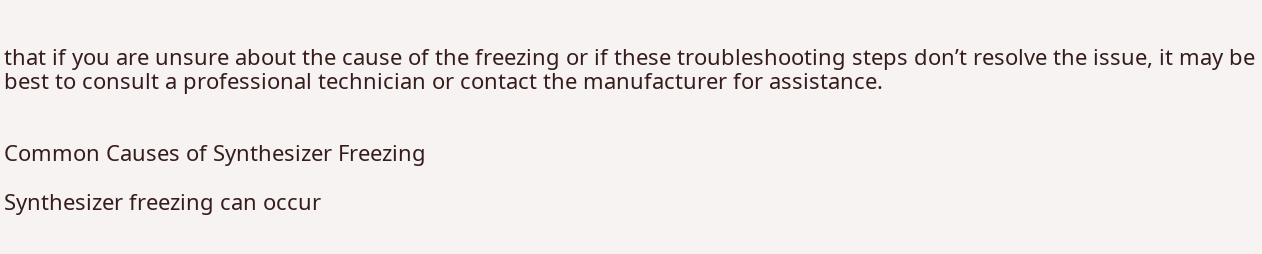that if you are unsure about the cause of the freezing or if these troubleshooting steps don’t resolve the issue, it may be best to consult a professional technician or contact the manufacturer for assistance.


Common Causes of Synthesizer Freezing

Synthesizer freezing can occur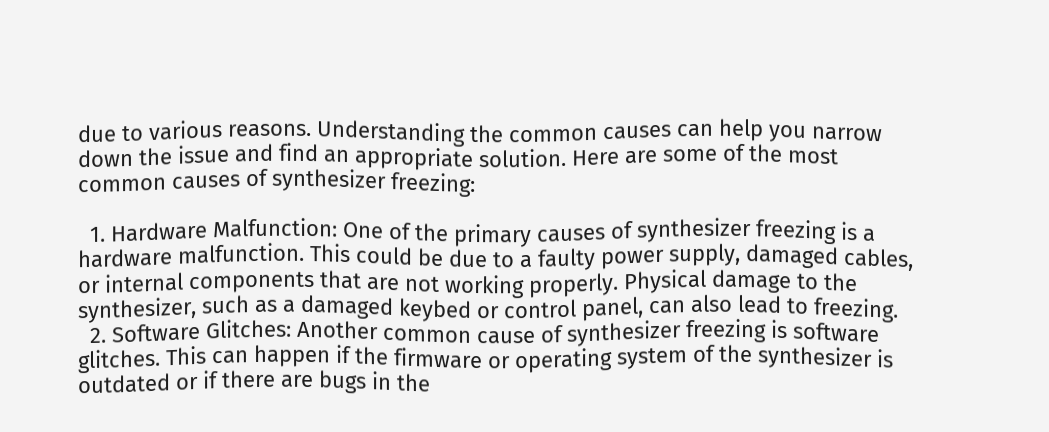due to various reasons. Understanding the common causes can help you narrow down the issue and find an appropriate solution. Here are some of the most common causes of synthesizer freezing:

  1. Hardware Malfunction: One of the primary causes of synthesizer freezing is a hardware malfunction. This could be due to a faulty power supply, damaged cables, or internal components that are not working properly. Physical damage to the synthesizer, such as a damaged keybed or control panel, can also lead to freezing.
  2. Software Glitches: Another common cause of synthesizer freezing is software glitches. This can happen if the firmware or operating system of the synthesizer is outdated or if there are bugs in the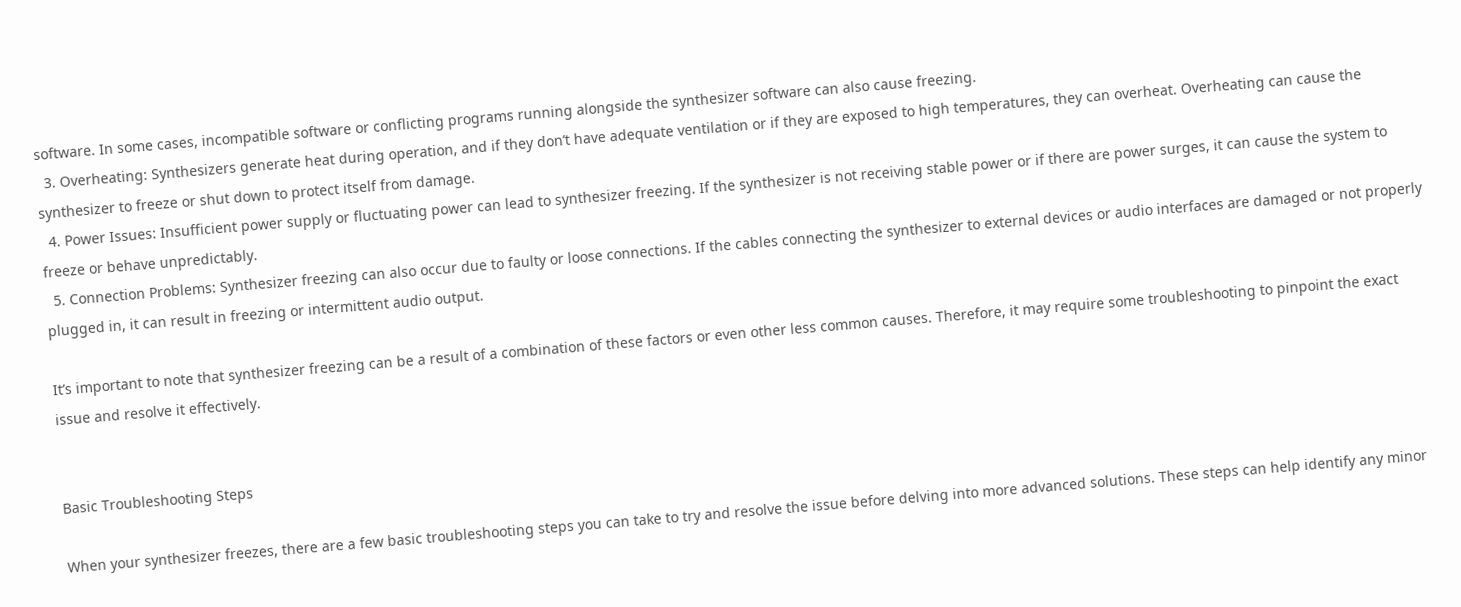software. In some cases, incompatible software or conflicting programs running alongside the synthesizer software can also cause freezing.
  3. Overheating: Synthesizers generate heat during operation, and if they don’t have adequate ventilation or if they are exposed to high temperatures, they can overheat. Overheating can cause the synthesizer to freeze or shut down to protect itself from damage.
  4. Power Issues: Insufficient power supply or fluctuating power can lead to synthesizer freezing. If the synthesizer is not receiving stable power or if there are power surges, it can cause the system to freeze or behave unpredictably.
  5. Connection Problems: Synthesizer freezing can also occur due to faulty or loose connections. If the cables connecting the synthesizer to external devices or audio interfaces are damaged or not properly plugged in, it can result in freezing or intermittent audio output.

It’s important to note that synthesizer freezing can be a result of a combination of these factors or even other less common causes. Therefore, it may require some troubleshooting to pinpoint the exact issue and resolve it effectively.


Basic Troubleshooting Steps

When your synthesizer freezes, there are a few basic troubleshooting steps you can take to try and resolve the issue before delving into more advanced solutions. These steps can help identify any minor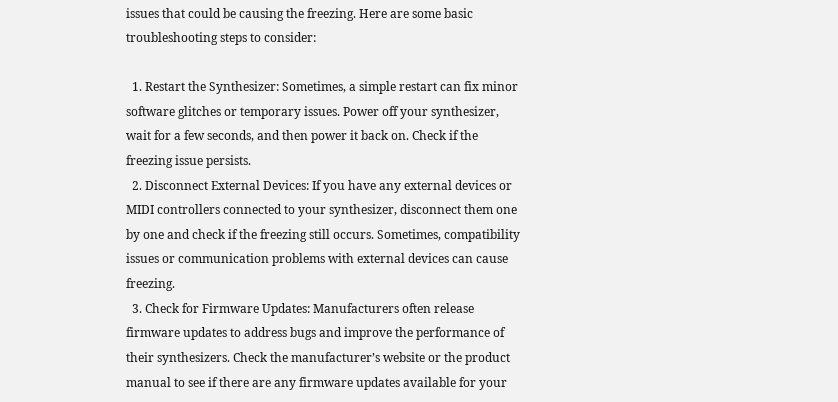issues that could be causing the freezing. Here are some basic troubleshooting steps to consider:

  1. Restart the Synthesizer: Sometimes, a simple restart can fix minor software glitches or temporary issues. Power off your synthesizer, wait for a few seconds, and then power it back on. Check if the freezing issue persists.
  2. Disconnect External Devices: If you have any external devices or MIDI controllers connected to your synthesizer, disconnect them one by one and check if the freezing still occurs. Sometimes, compatibility issues or communication problems with external devices can cause freezing.
  3. Check for Firmware Updates: Manufacturers often release firmware updates to address bugs and improve the performance of their synthesizers. Check the manufacturer’s website or the product manual to see if there are any firmware updates available for your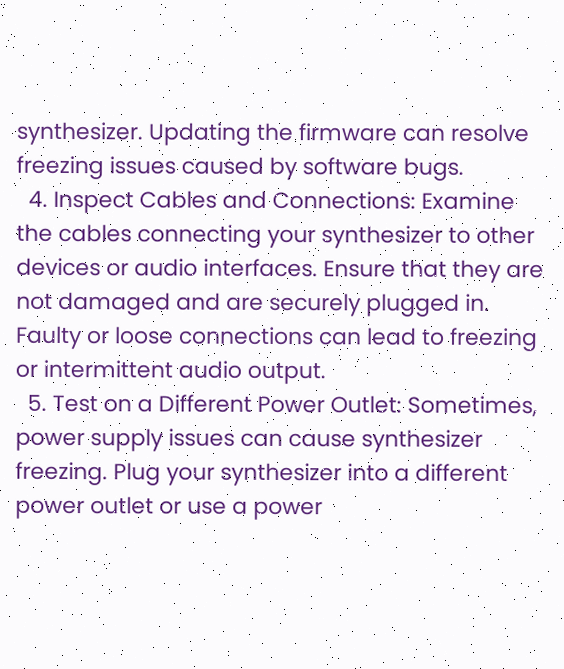synthesizer. Updating the firmware can resolve freezing issues caused by software bugs.
  4. Inspect Cables and Connections: Examine the cables connecting your synthesizer to other devices or audio interfaces. Ensure that they are not damaged and are securely plugged in. Faulty or loose connections can lead to freezing or intermittent audio output.
  5. Test on a Different Power Outlet: Sometimes, power supply issues can cause synthesizer freezing. Plug your synthesizer into a different power outlet or use a power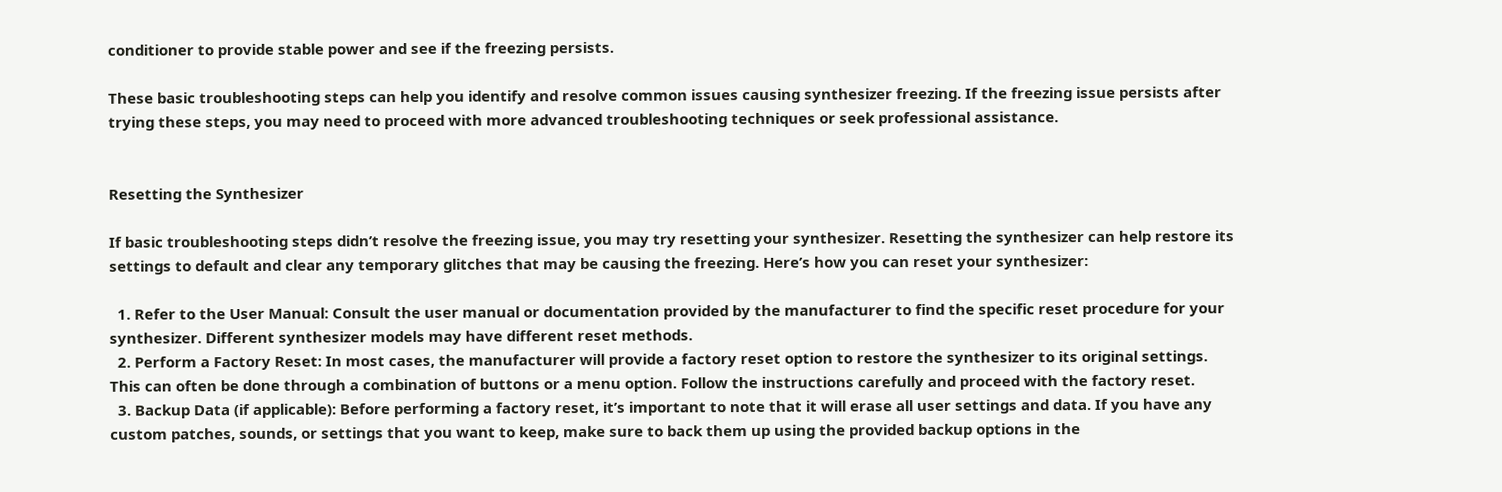conditioner to provide stable power and see if the freezing persists.

These basic troubleshooting steps can help you identify and resolve common issues causing synthesizer freezing. If the freezing issue persists after trying these steps, you may need to proceed with more advanced troubleshooting techniques or seek professional assistance.


Resetting the Synthesizer

If basic troubleshooting steps didn’t resolve the freezing issue, you may try resetting your synthesizer. Resetting the synthesizer can help restore its settings to default and clear any temporary glitches that may be causing the freezing. Here’s how you can reset your synthesizer:

  1. Refer to the User Manual: Consult the user manual or documentation provided by the manufacturer to find the specific reset procedure for your synthesizer. Different synthesizer models may have different reset methods.
  2. Perform a Factory Reset: In most cases, the manufacturer will provide a factory reset option to restore the synthesizer to its original settings. This can often be done through a combination of buttons or a menu option. Follow the instructions carefully and proceed with the factory reset.
  3. Backup Data (if applicable): Before performing a factory reset, it’s important to note that it will erase all user settings and data. If you have any custom patches, sounds, or settings that you want to keep, make sure to back them up using the provided backup options in the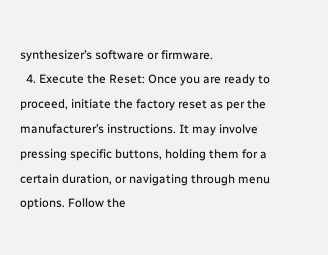synthesizer’s software or firmware.
  4. Execute the Reset: Once you are ready to proceed, initiate the factory reset as per the manufacturer’s instructions. It may involve pressing specific buttons, holding them for a certain duration, or navigating through menu options. Follow the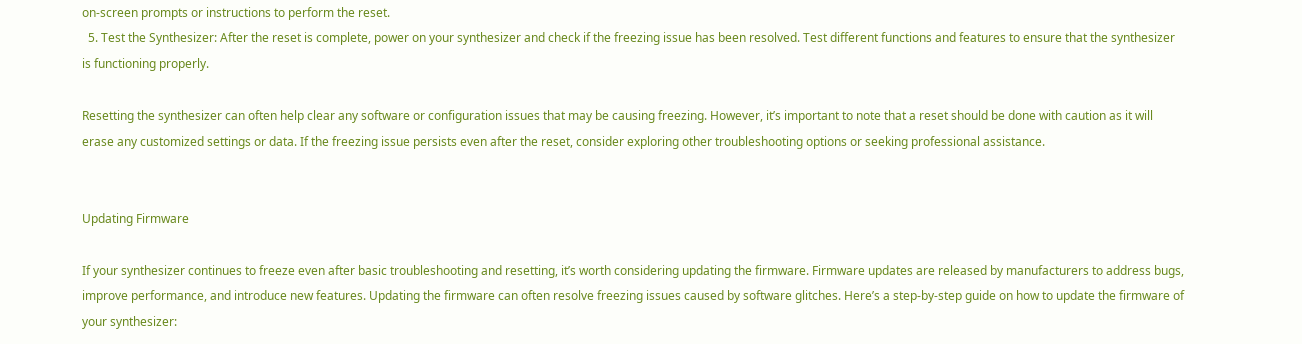on-screen prompts or instructions to perform the reset.
  5. Test the Synthesizer: After the reset is complete, power on your synthesizer and check if the freezing issue has been resolved. Test different functions and features to ensure that the synthesizer is functioning properly.

Resetting the synthesizer can often help clear any software or configuration issues that may be causing freezing. However, it’s important to note that a reset should be done with caution as it will erase any customized settings or data. If the freezing issue persists even after the reset, consider exploring other troubleshooting options or seeking professional assistance.


Updating Firmware

If your synthesizer continues to freeze even after basic troubleshooting and resetting, it’s worth considering updating the firmware. Firmware updates are released by manufacturers to address bugs, improve performance, and introduce new features. Updating the firmware can often resolve freezing issues caused by software glitches. Here’s a step-by-step guide on how to update the firmware of your synthesizer: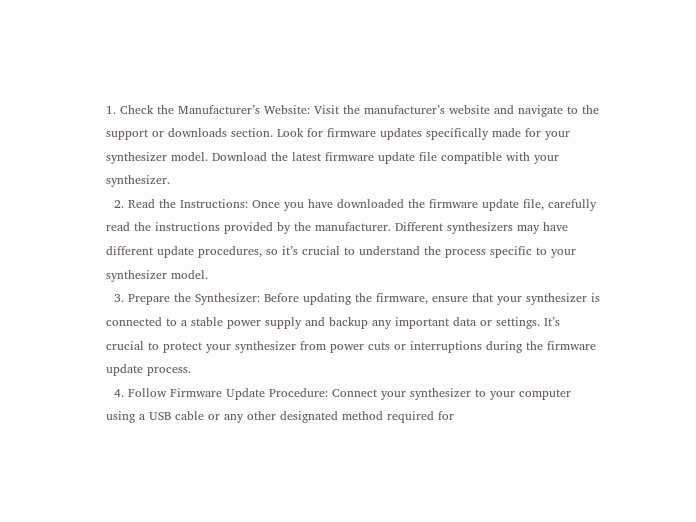1. Check the Manufacturer’s Website: Visit the manufacturer’s website and navigate to the support or downloads section. Look for firmware updates specifically made for your synthesizer model. Download the latest firmware update file compatible with your synthesizer.
  2. Read the Instructions: Once you have downloaded the firmware update file, carefully read the instructions provided by the manufacturer. Different synthesizers may have different update procedures, so it’s crucial to understand the process specific to your synthesizer model.
  3. Prepare the Synthesizer: Before updating the firmware, ensure that your synthesizer is connected to a stable power supply and backup any important data or settings. It’s crucial to protect your synthesizer from power cuts or interruptions during the firmware update process.
  4. Follow Firmware Update Procedure: Connect your synthesizer to your computer using a USB cable or any other designated method required for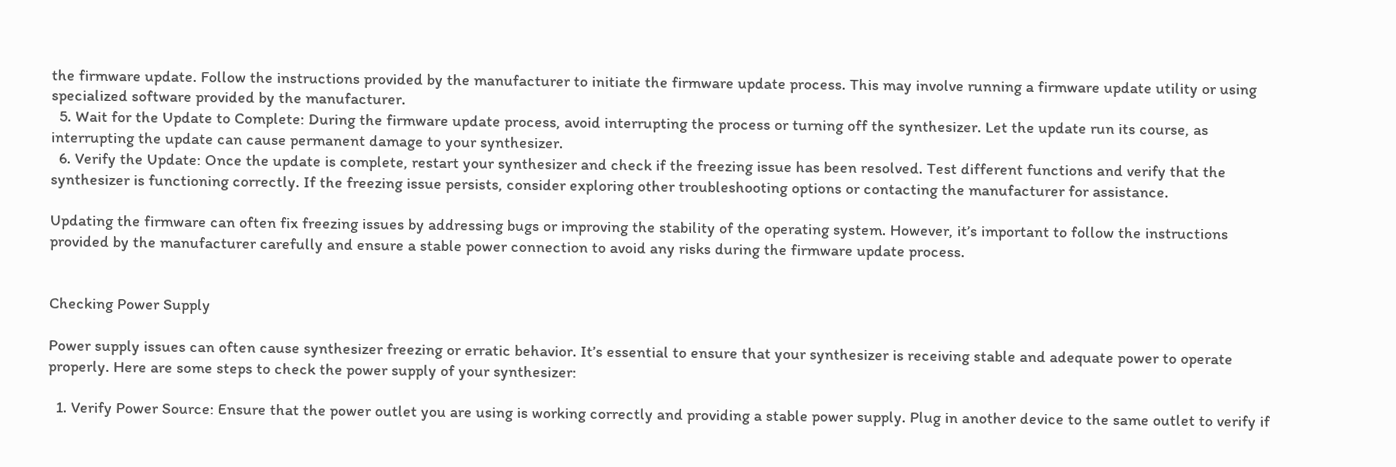the firmware update. Follow the instructions provided by the manufacturer to initiate the firmware update process. This may involve running a firmware update utility or using specialized software provided by the manufacturer.
  5. Wait for the Update to Complete: During the firmware update process, avoid interrupting the process or turning off the synthesizer. Let the update run its course, as interrupting the update can cause permanent damage to your synthesizer.
  6. Verify the Update: Once the update is complete, restart your synthesizer and check if the freezing issue has been resolved. Test different functions and verify that the synthesizer is functioning correctly. If the freezing issue persists, consider exploring other troubleshooting options or contacting the manufacturer for assistance.

Updating the firmware can often fix freezing issues by addressing bugs or improving the stability of the operating system. However, it’s important to follow the instructions provided by the manufacturer carefully and ensure a stable power connection to avoid any risks during the firmware update process.


Checking Power Supply

Power supply issues can often cause synthesizer freezing or erratic behavior. It’s essential to ensure that your synthesizer is receiving stable and adequate power to operate properly. Here are some steps to check the power supply of your synthesizer:

  1. Verify Power Source: Ensure that the power outlet you are using is working correctly and providing a stable power supply. Plug in another device to the same outlet to verify if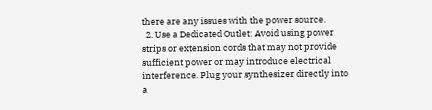there are any issues with the power source.
  2. Use a Dedicated Outlet: Avoid using power strips or extension cords that may not provide sufficient power or may introduce electrical interference. Plug your synthesizer directly into a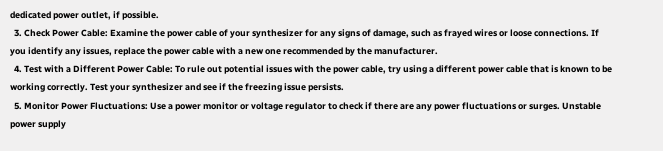dedicated power outlet, if possible.
  3. Check Power Cable: Examine the power cable of your synthesizer for any signs of damage, such as frayed wires or loose connections. If you identify any issues, replace the power cable with a new one recommended by the manufacturer.
  4. Test with a Different Power Cable: To rule out potential issues with the power cable, try using a different power cable that is known to be working correctly. Test your synthesizer and see if the freezing issue persists.
  5. Monitor Power Fluctuations: Use a power monitor or voltage regulator to check if there are any power fluctuations or surges. Unstable power supply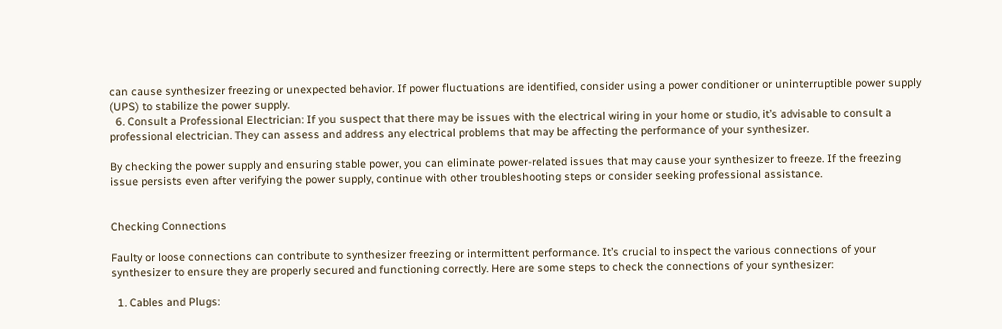can cause synthesizer freezing or unexpected behavior. If power fluctuations are identified, consider using a power conditioner or uninterruptible power supply (UPS) to stabilize the power supply.
  6. Consult a Professional Electrician: If you suspect that there may be issues with the electrical wiring in your home or studio, it’s advisable to consult a professional electrician. They can assess and address any electrical problems that may be affecting the performance of your synthesizer.

By checking the power supply and ensuring stable power, you can eliminate power-related issues that may cause your synthesizer to freeze. If the freezing issue persists even after verifying the power supply, continue with other troubleshooting steps or consider seeking professional assistance.


Checking Connections

Faulty or loose connections can contribute to synthesizer freezing or intermittent performance. It’s crucial to inspect the various connections of your synthesizer to ensure they are properly secured and functioning correctly. Here are some steps to check the connections of your synthesizer:

  1. Cables and Plugs: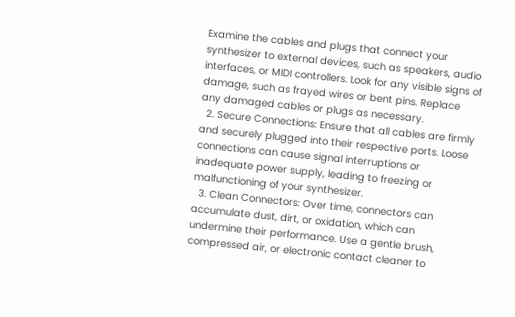Examine the cables and plugs that connect your synthesizer to external devices, such as speakers, audio interfaces, or MIDI controllers. Look for any visible signs of damage, such as frayed wires or bent pins. Replace any damaged cables or plugs as necessary.
  2. Secure Connections: Ensure that all cables are firmly and securely plugged into their respective ports. Loose connections can cause signal interruptions or inadequate power supply, leading to freezing or malfunctioning of your synthesizer.
  3. Clean Connectors: Over time, connectors can accumulate dust, dirt, or oxidation, which can undermine their performance. Use a gentle brush, compressed air, or electronic contact cleaner to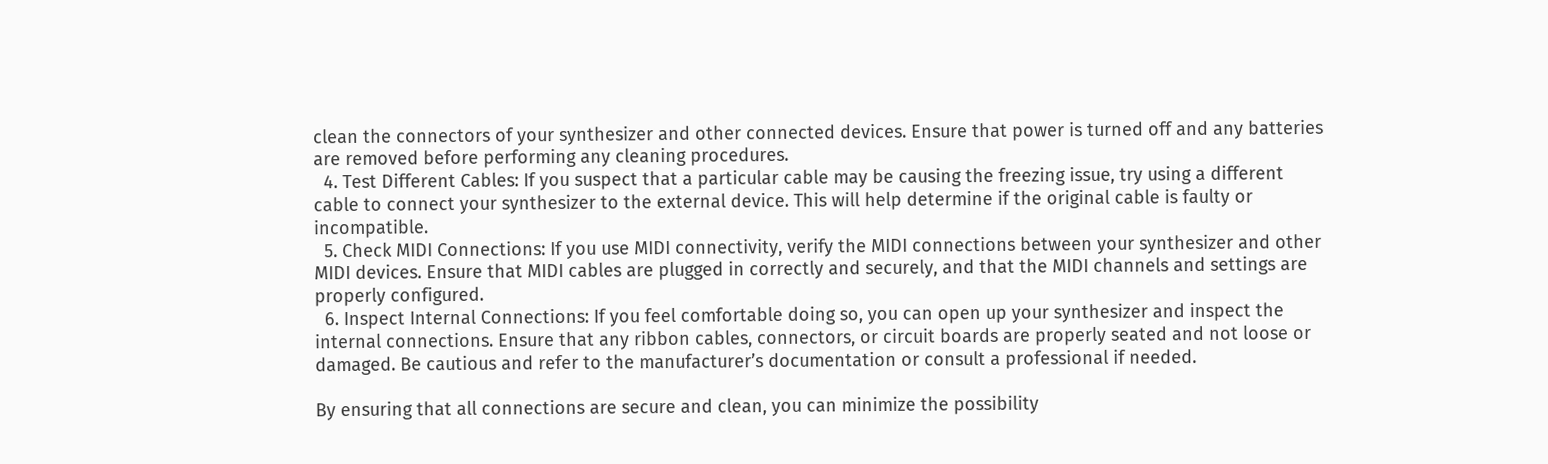clean the connectors of your synthesizer and other connected devices. Ensure that power is turned off and any batteries are removed before performing any cleaning procedures.
  4. Test Different Cables: If you suspect that a particular cable may be causing the freezing issue, try using a different cable to connect your synthesizer to the external device. This will help determine if the original cable is faulty or incompatible.
  5. Check MIDI Connections: If you use MIDI connectivity, verify the MIDI connections between your synthesizer and other MIDI devices. Ensure that MIDI cables are plugged in correctly and securely, and that the MIDI channels and settings are properly configured.
  6. Inspect Internal Connections: If you feel comfortable doing so, you can open up your synthesizer and inspect the internal connections. Ensure that any ribbon cables, connectors, or circuit boards are properly seated and not loose or damaged. Be cautious and refer to the manufacturer’s documentation or consult a professional if needed.

By ensuring that all connections are secure and clean, you can minimize the possibility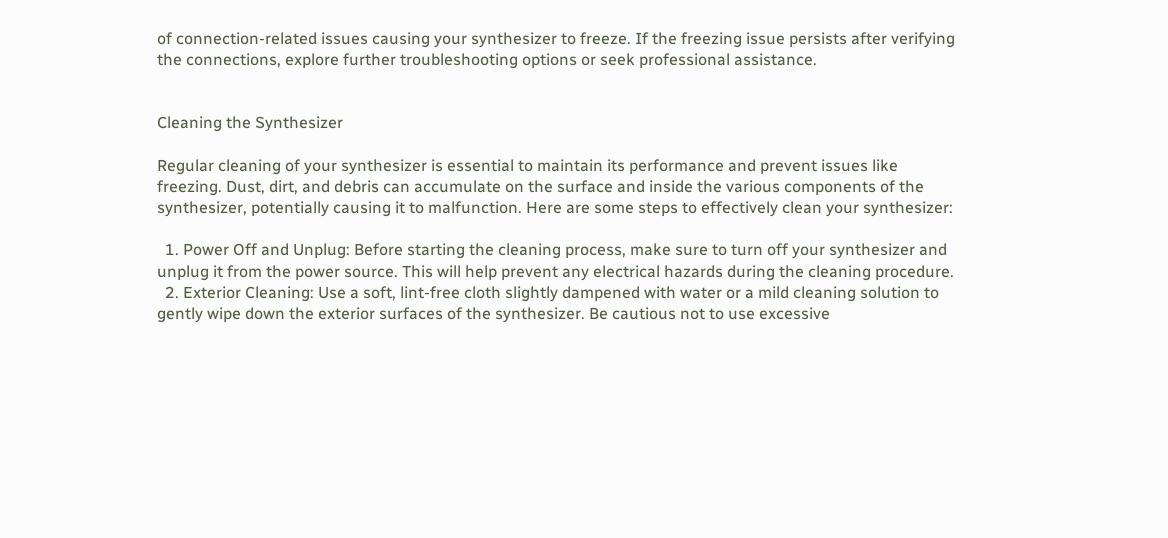of connection-related issues causing your synthesizer to freeze. If the freezing issue persists after verifying the connections, explore further troubleshooting options or seek professional assistance.


Cleaning the Synthesizer

Regular cleaning of your synthesizer is essential to maintain its performance and prevent issues like freezing. Dust, dirt, and debris can accumulate on the surface and inside the various components of the synthesizer, potentially causing it to malfunction. Here are some steps to effectively clean your synthesizer:

  1. Power Off and Unplug: Before starting the cleaning process, make sure to turn off your synthesizer and unplug it from the power source. This will help prevent any electrical hazards during the cleaning procedure.
  2. Exterior Cleaning: Use a soft, lint-free cloth slightly dampened with water or a mild cleaning solution to gently wipe down the exterior surfaces of the synthesizer. Be cautious not to use excessive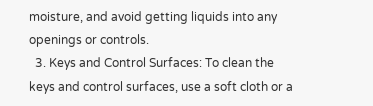moisture, and avoid getting liquids into any openings or controls.
  3. Keys and Control Surfaces: To clean the keys and control surfaces, use a soft cloth or a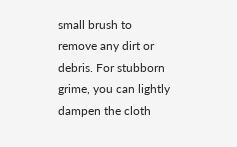small brush to remove any dirt or debris. For stubborn grime, you can lightly dampen the cloth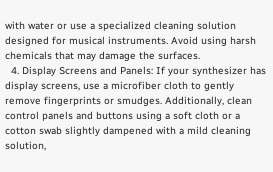with water or use a specialized cleaning solution designed for musical instruments. Avoid using harsh chemicals that may damage the surfaces.
  4. Display Screens and Panels: If your synthesizer has display screens, use a microfiber cloth to gently remove fingerprints or smudges. Additionally, clean control panels and buttons using a soft cloth or a cotton swab slightly dampened with a mild cleaning solution,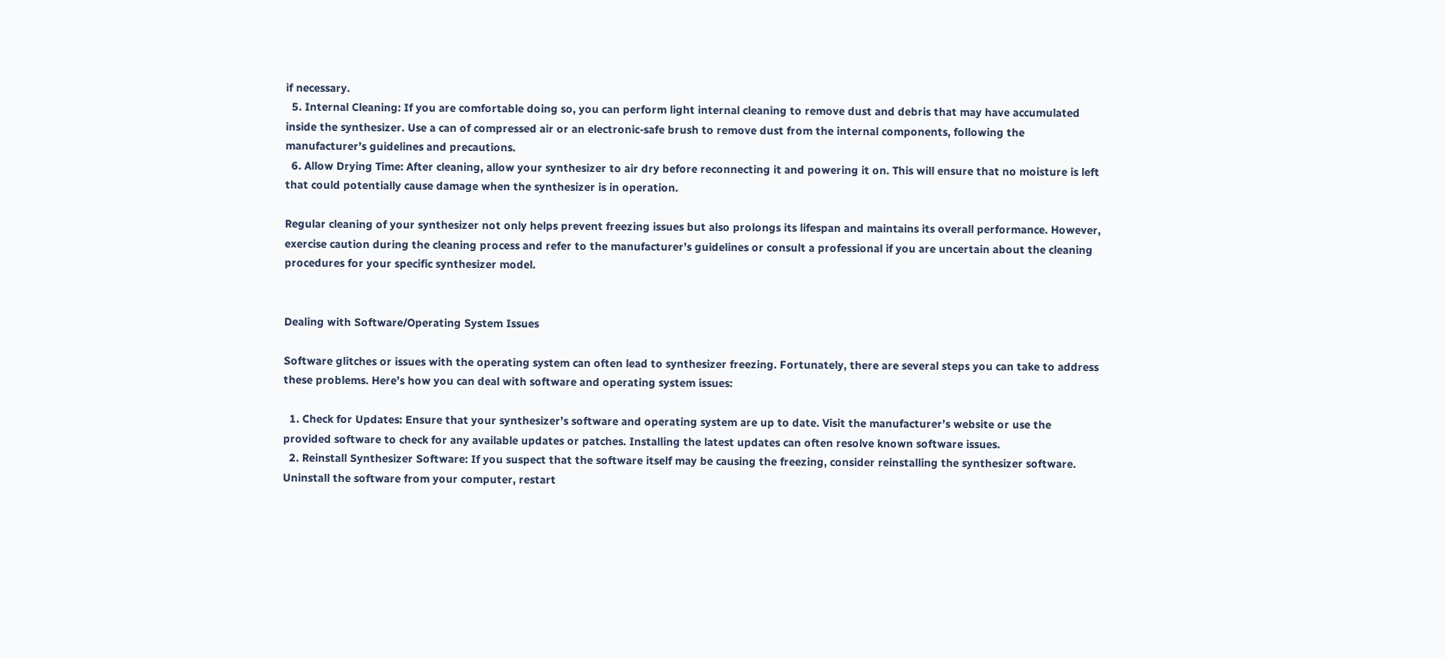if necessary.
  5. Internal Cleaning: If you are comfortable doing so, you can perform light internal cleaning to remove dust and debris that may have accumulated inside the synthesizer. Use a can of compressed air or an electronic-safe brush to remove dust from the internal components, following the manufacturer’s guidelines and precautions.
  6. Allow Drying Time: After cleaning, allow your synthesizer to air dry before reconnecting it and powering it on. This will ensure that no moisture is left that could potentially cause damage when the synthesizer is in operation.

Regular cleaning of your synthesizer not only helps prevent freezing issues but also prolongs its lifespan and maintains its overall performance. However, exercise caution during the cleaning process and refer to the manufacturer’s guidelines or consult a professional if you are uncertain about the cleaning procedures for your specific synthesizer model.


Dealing with Software/Operating System Issues

Software glitches or issues with the operating system can often lead to synthesizer freezing. Fortunately, there are several steps you can take to address these problems. Here’s how you can deal with software and operating system issues:

  1. Check for Updates: Ensure that your synthesizer’s software and operating system are up to date. Visit the manufacturer’s website or use the provided software to check for any available updates or patches. Installing the latest updates can often resolve known software issues.
  2. Reinstall Synthesizer Software: If you suspect that the software itself may be causing the freezing, consider reinstalling the synthesizer software. Uninstall the software from your computer, restart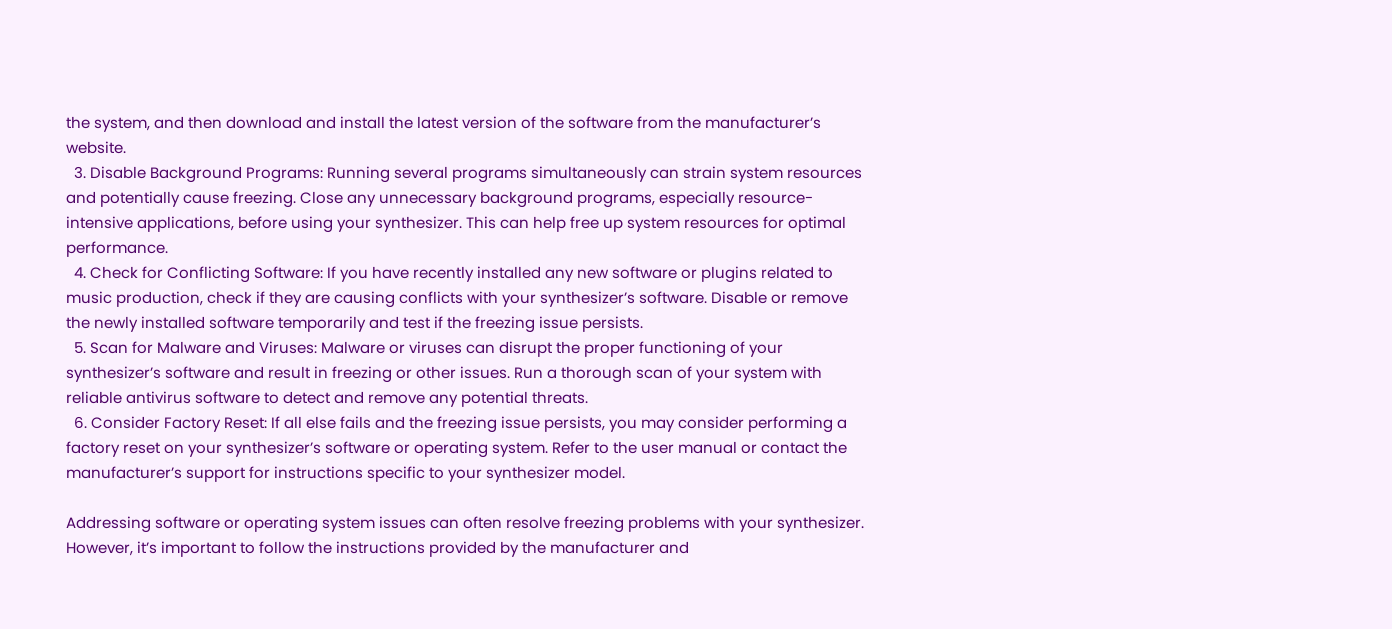the system, and then download and install the latest version of the software from the manufacturer’s website.
  3. Disable Background Programs: Running several programs simultaneously can strain system resources and potentially cause freezing. Close any unnecessary background programs, especially resource-intensive applications, before using your synthesizer. This can help free up system resources for optimal performance.
  4. Check for Conflicting Software: If you have recently installed any new software or plugins related to music production, check if they are causing conflicts with your synthesizer’s software. Disable or remove the newly installed software temporarily and test if the freezing issue persists.
  5. Scan for Malware and Viruses: Malware or viruses can disrupt the proper functioning of your synthesizer’s software and result in freezing or other issues. Run a thorough scan of your system with reliable antivirus software to detect and remove any potential threats.
  6. Consider Factory Reset: If all else fails and the freezing issue persists, you may consider performing a factory reset on your synthesizer’s software or operating system. Refer to the user manual or contact the manufacturer’s support for instructions specific to your synthesizer model.

Addressing software or operating system issues can often resolve freezing problems with your synthesizer. However, it’s important to follow the instructions provided by the manufacturer and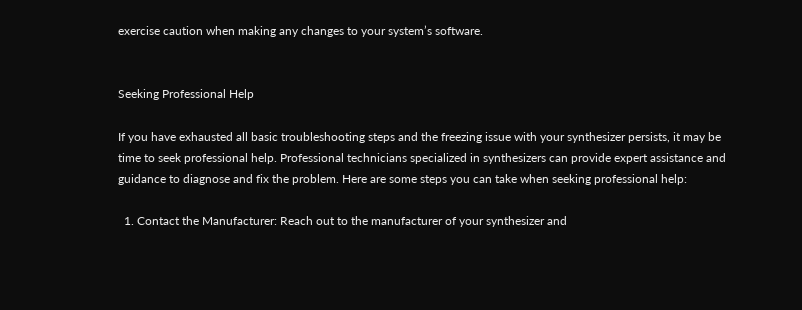exercise caution when making any changes to your system’s software.


Seeking Professional Help

If you have exhausted all basic troubleshooting steps and the freezing issue with your synthesizer persists, it may be time to seek professional help. Professional technicians specialized in synthesizers can provide expert assistance and guidance to diagnose and fix the problem. Here are some steps you can take when seeking professional help:

  1. Contact the Manufacturer: Reach out to the manufacturer of your synthesizer and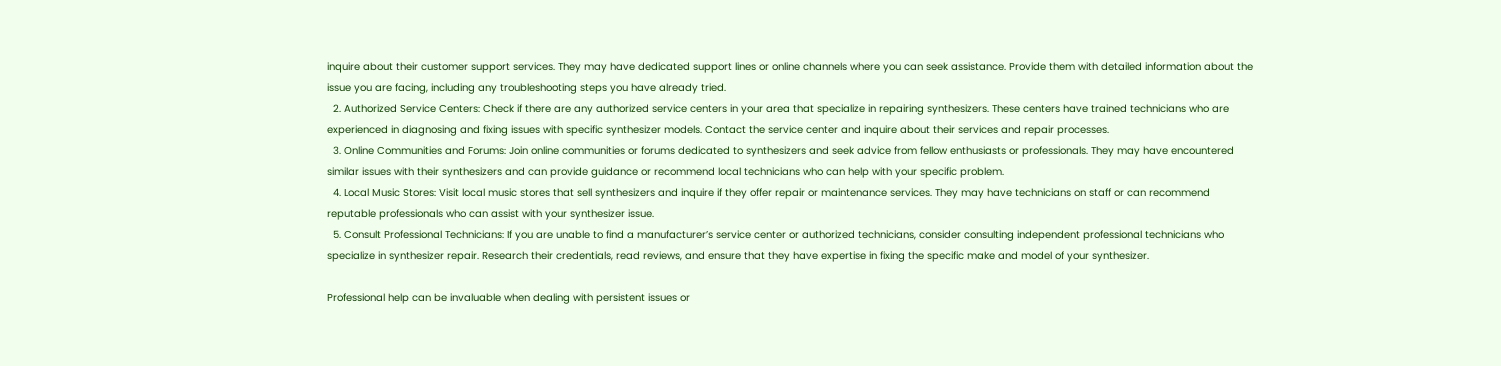inquire about their customer support services. They may have dedicated support lines or online channels where you can seek assistance. Provide them with detailed information about the issue you are facing, including any troubleshooting steps you have already tried.
  2. Authorized Service Centers: Check if there are any authorized service centers in your area that specialize in repairing synthesizers. These centers have trained technicians who are experienced in diagnosing and fixing issues with specific synthesizer models. Contact the service center and inquire about their services and repair processes.
  3. Online Communities and Forums: Join online communities or forums dedicated to synthesizers and seek advice from fellow enthusiasts or professionals. They may have encountered similar issues with their synthesizers and can provide guidance or recommend local technicians who can help with your specific problem.
  4. Local Music Stores: Visit local music stores that sell synthesizers and inquire if they offer repair or maintenance services. They may have technicians on staff or can recommend reputable professionals who can assist with your synthesizer issue.
  5. Consult Professional Technicians: If you are unable to find a manufacturer’s service center or authorized technicians, consider consulting independent professional technicians who specialize in synthesizer repair. Research their credentials, read reviews, and ensure that they have expertise in fixing the specific make and model of your synthesizer.

Professional help can be invaluable when dealing with persistent issues or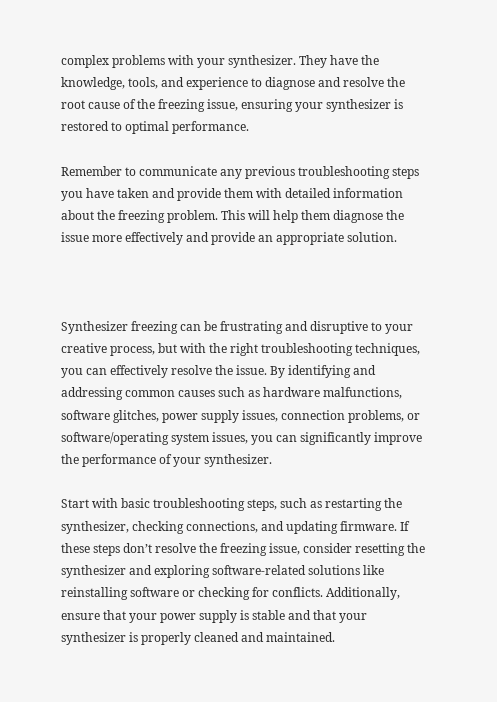complex problems with your synthesizer. They have the knowledge, tools, and experience to diagnose and resolve the root cause of the freezing issue, ensuring your synthesizer is restored to optimal performance.

Remember to communicate any previous troubleshooting steps you have taken and provide them with detailed information about the freezing problem. This will help them diagnose the issue more effectively and provide an appropriate solution.



Synthesizer freezing can be frustrating and disruptive to your creative process, but with the right troubleshooting techniques, you can effectively resolve the issue. By identifying and addressing common causes such as hardware malfunctions, software glitches, power supply issues, connection problems, or software/operating system issues, you can significantly improve the performance of your synthesizer.

Start with basic troubleshooting steps, such as restarting the synthesizer, checking connections, and updating firmware. If these steps don’t resolve the freezing issue, consider resetting the synthesizer and exploring software-related solutions like reinstalling software or checking for conflicts. Additionally, ensure that your power supply is stable and that your synthesizer is properly cleaned and maintained.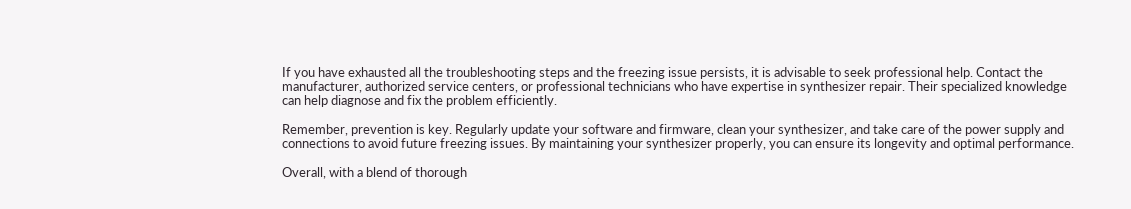If you have exhausted all the troubleshooting steps and the freezing issue persists, it is advisable to seek professional help. Contact the manufacturer, authorized service centers, or professional technicians who have expertise in synthesizer repair. Their specialized knowledge can help diagnose and fix the problem efficiently.

Remember, prevention is key. Regularly update your software and firmware, clean your synthesizer, and take care of the power supply and connections to avoid future freezing issues. By maintaining your synthesizer properly, you can ensure its longevity and optimal performance.

Overall, with a blend of thorough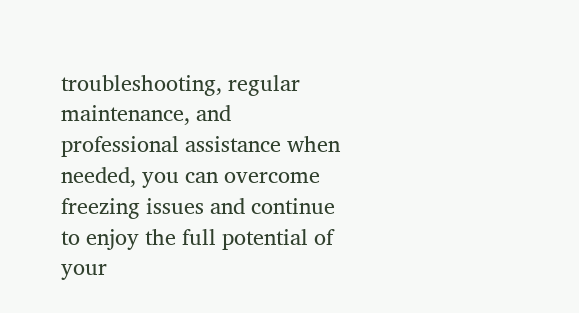troubleshooting, regular maintenance, and professional assistance when needed, you can overcome freezing issues and continue to enjoy the full potential of your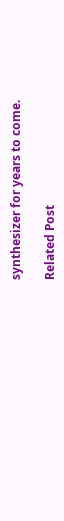synthesizer for years to come.

Related Post